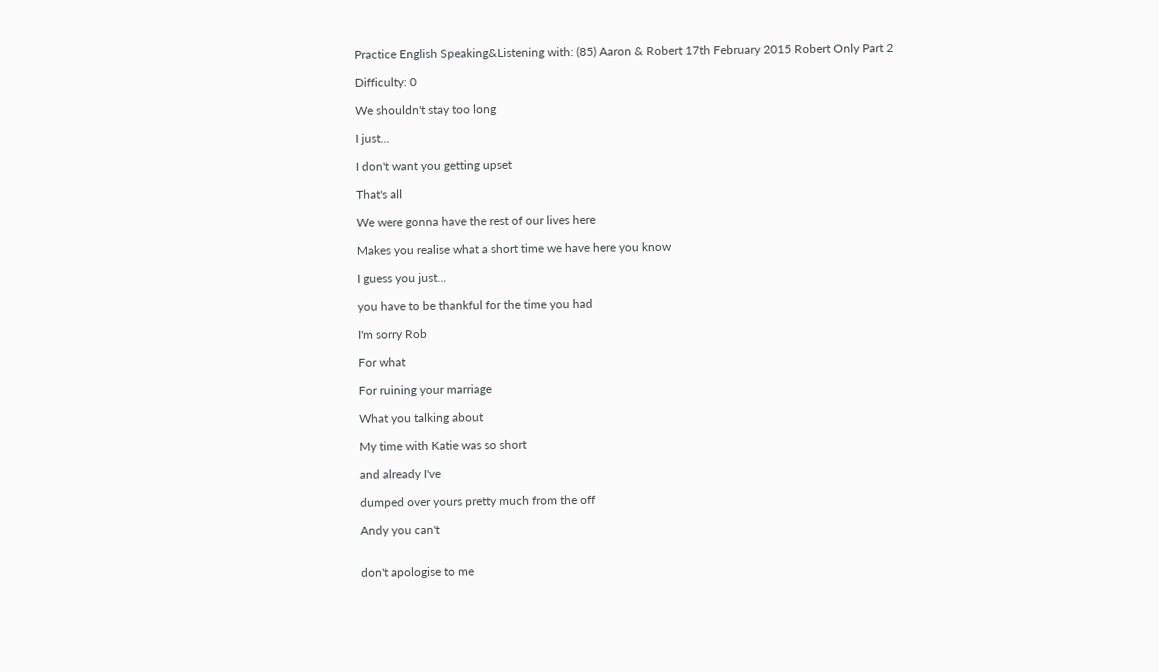Practice English Speaking&Listening with: (85) Aaron & Robert 17th February 2015 Robert Only Part 2

Difficulty: 0

We shouldn't stay too long

I just...

I don't want you getting upset

That's all

We were gonna have the rest of our lives here

Makes you realise what a short time we have here you know

I guess you just...

you have to be thankful for the time you had

I'm sorry Rob

For what

For ruining your marriage

What you talking about

My time with Katie was so short

and already I've

dumped over yours pretty much from the off

Andy you can't


don't apologise to me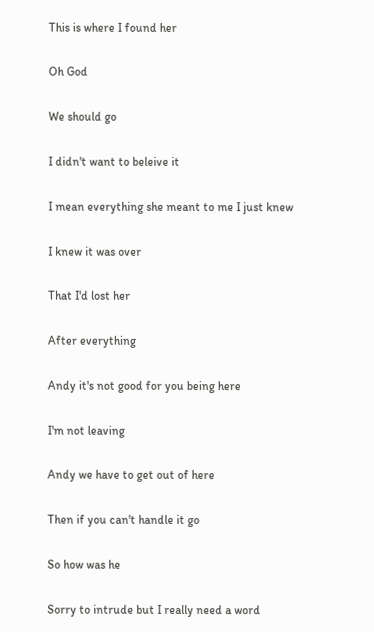This is where I found her

Oh God

We should go

I didn't want to beleive it

I mean everything she meant to me I just knew

I knew it was over

That I'd lost her

After everything

Andy it's not good for you being here

I'm not leaving

Andy we have to get out of here

Then if you can't handle it go

So how was he

Sorry to intrude but I really need a word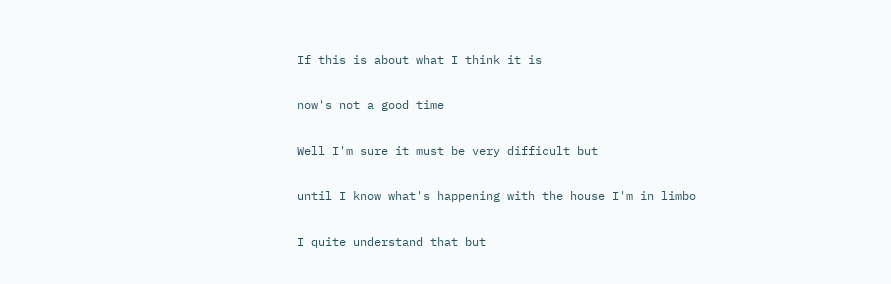If this is about what I think it is

now's not a good time

Well I'm sure it must be very difficult but

until I know what's happening with the house I'm in limbo

I quite understand that but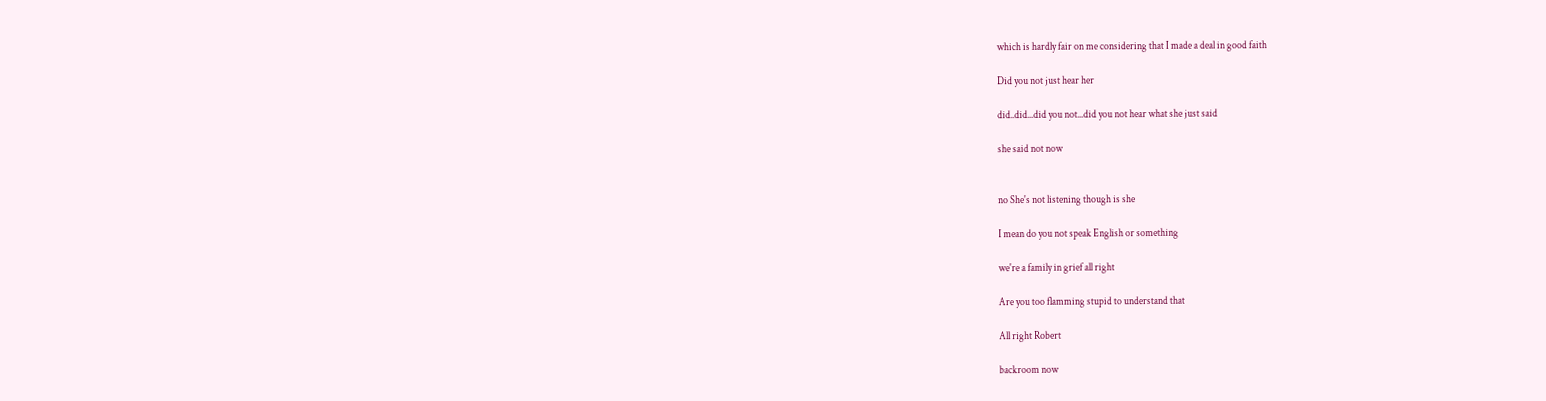which is hardly fair on me considering that I made a deal in good faith

Did you not just hear her

did..did...did you not...did you not hear what she just said

she said not now


no She's not listening though is she

I mean do you not speak English or something

we're a family in grief all right

Are you too flamming stupid to understand that

All right Robert

backroom now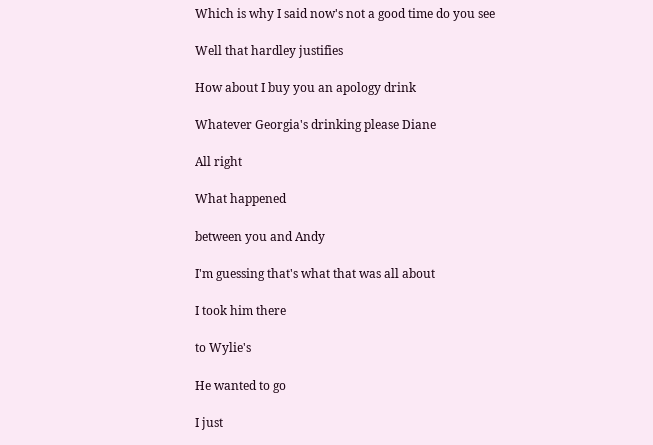Which is why I said now's not a good time do you see

Well that hardley justifies

How about I buy you an apology drink

Whatever Georgia's drinking please Diane

All right

What happened

between you and Andy

I'm guessing that's what that was all about

I took him there

to Wylie's

He wanted to go

I just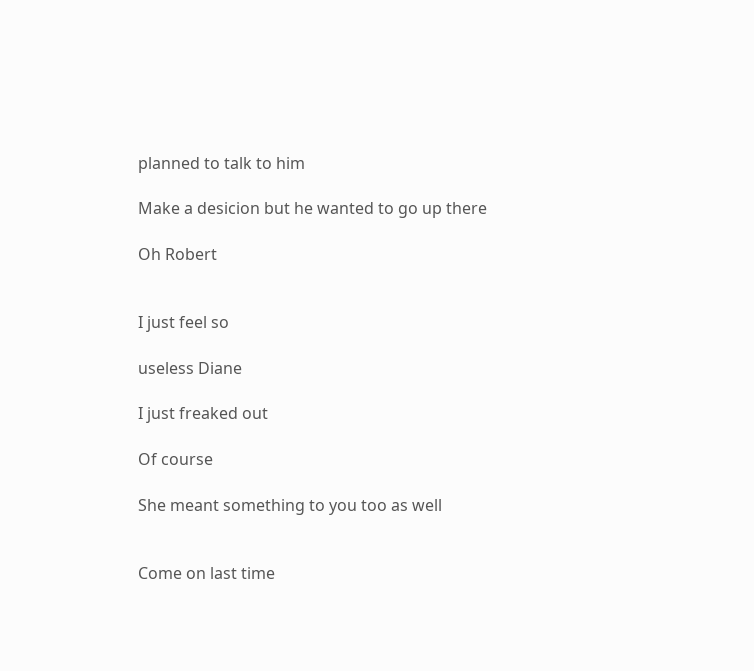planned to talk to him

Make a desicion but he wanted to go up there

Oh Robert


I just feel so

useless Diane

I just freaked out

Of course

She meant something to you too as well


Come on last time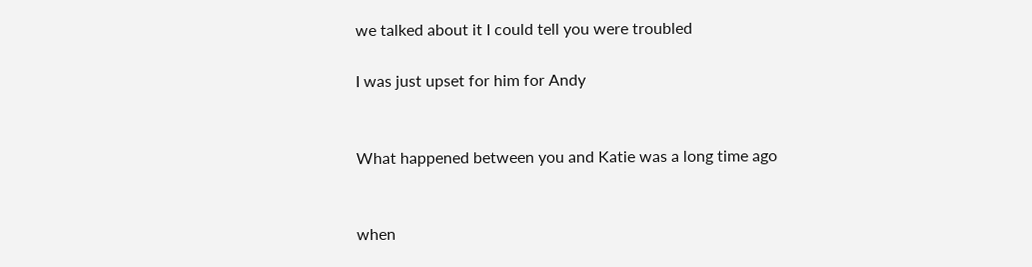we talked about it I could tell you were troubled

I was just upset for him for Andy


What happened between you and Katie was a long time ago


when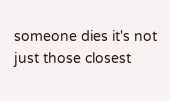someone dies it's not just those closest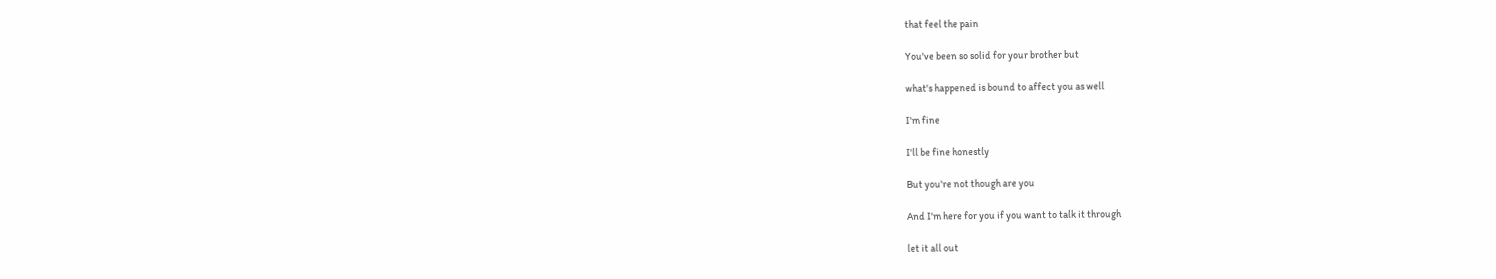that feel the pain

You've been so solid for your brother but

what's happened is bound to affect you as well

I'm fine

I'll be fine honestly

But you're not though are you

And I'm here for you if you want to talk it through

let it all out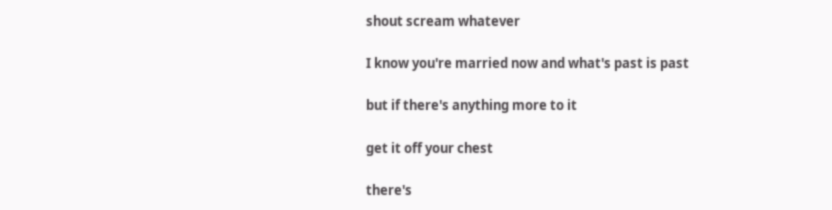shout scream whatever

I know you're married now and what's past is past

but if there's anything more to it

get it off your chest

there's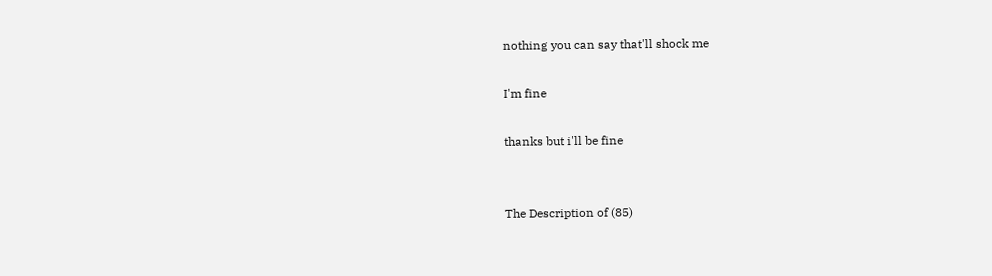nothing you can say that'll shock me

I'm fine

thanks but i'll be fine


The Description of (85)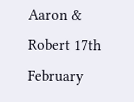Aaron & Robert 17th February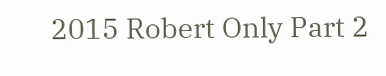2015 Robert Only Part 2